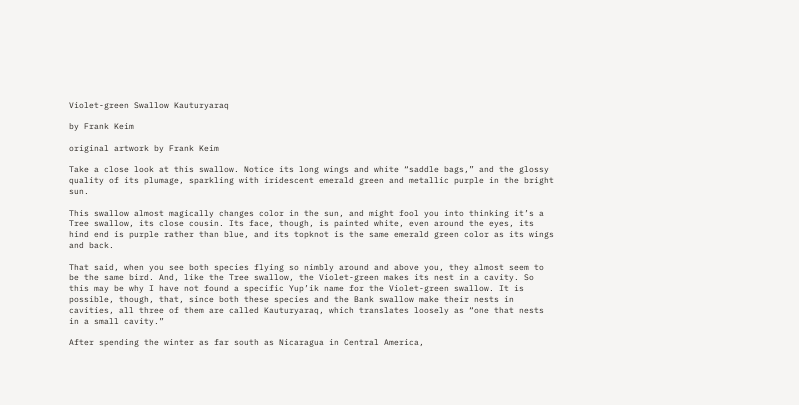Violet-green Swallow Kauturyaraq

by Frank Keim

original artwork by Frank Keim

Take a close look at this swallow. Notice its long wings and white “saddle bags,” and the glossy quality of its plumage, sparkling with iridescent emerald green and metallic purple in the bright sun.

This swallow almost magically changes color in the sun, and might fool you into thinking it’s a Tree swallow, its close cousin. Its face, though, is painted white, even around the eyes, its hind end is purple rather than blue, and its topknot is the same emerald green color as its wings and back.

That said, when you see both species flying so nimbly around and above you, they almost seem to be the same bird. And, like the Tree swallow, the Violet-green makes its nest in a cavity. So this may be why I have not found a specific Yup’ik name for the Violet-green swallow. It is possible, though, that, since both these species and the Bank swallow make their nests in cavities, all three of them are called Kauturyaraq, which translates loosely as “one that nests in a small cavity.”

After spending the winter as far south as Nicaragua in Central America,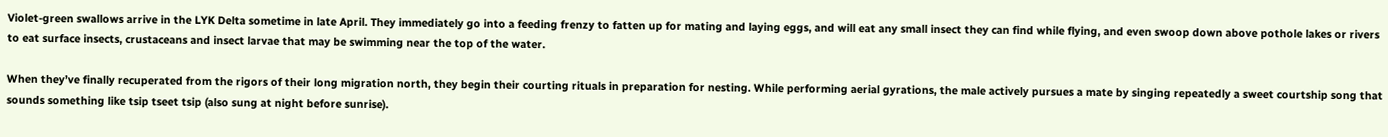Violet-green swallows arrive in the LYK Delta sometime in late April. They immediately go into a feeding frenzy to fatten up for mating and laying eggs, and will eat any small insect they can find while flying, and even swoop down above pothole lakes or rivers to eat surface insects, crustaceans and insect larvae that may be swimming near the top of the water.

When they’ve finally recuperated from the rigors of their long migration north, they begin their courting rituals in preparation for nesting. While performing aerial gyrations, the male actively pursues a mate by singing repeatedly a sweet courtship song that sounds something like tsip tseet tsip (also sung at night before sunrise).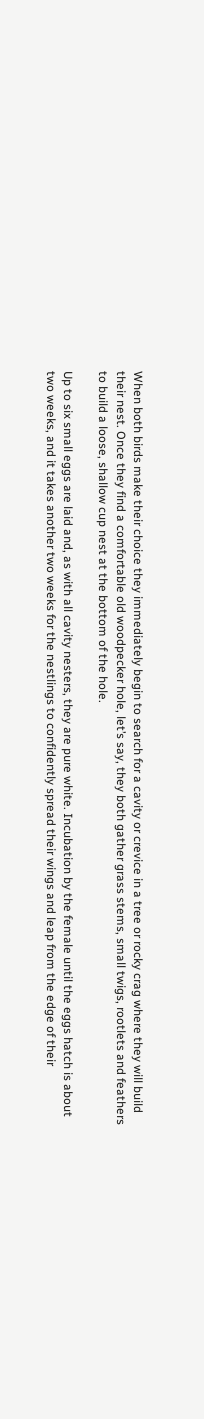When both birds make their choice they immediately begin to search for a cavity or crevice in a tree or rocky crag where they will build their nest. Once they find a comfortable old woodpecker hole, let’s say, they both gather grass stems, small twigs, rootlets and feathers to build a loose, shallow cup nest at the bottom of the hole.

Up to six small eggs are laid and, as with all cavity nesters, they are pure white. Incubation by the female until the eggs hatch is about two weeks, and it takes another two weeks for the nestlings to confidently spread their wings and leap from the edge of their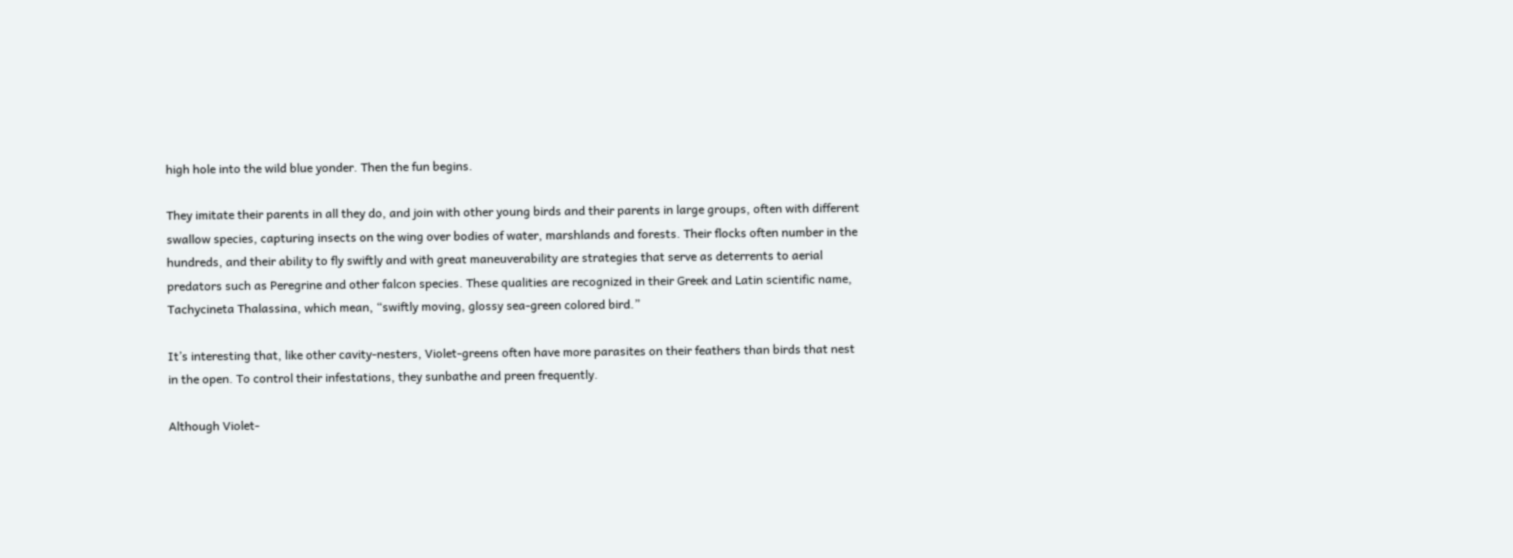high hole into the wild blue yonder. Then the fun begins.

They imitate their parents in all they do, and join with other young birds and their parents in large groups, often with different swallow species, capturing insects on the wing over bodies of water, marshlands and forests. Their flocks often number in the hundreds, and their ability to fly swiftly and with great maneuverability are strategies that serve as deterrents to aerial predators such as Peregrine and other falcon species. These qualities are recognized in their Greek and Latin scientific name, Tachycineta Thalassina, which mean, “swiftly moving, glossy sea-green colored bird.”

It’s interesting that, like other cavity-nesters, Violet-greens often have more parasites on their feathers than birds that nest in the open. To control their infestations, they sunbathe and preen frequently.

Although Violet-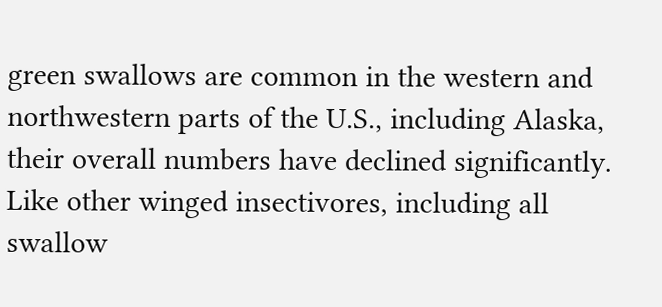green swallows are common in the western and northwestern parts of the U.S., including Alaska, their overall numbers have declined significantly. Like other winged insectivores, including all swallow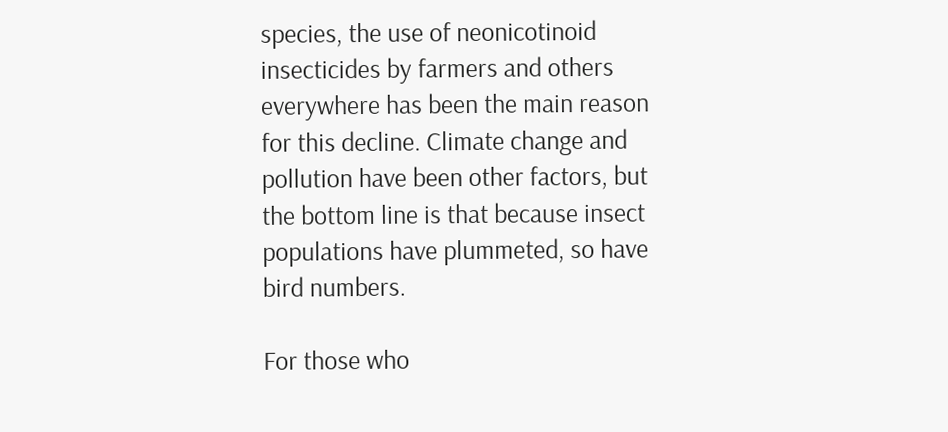species, the use of neonicotinoid insecticides by farmers and others everywhere has been the main reason for this decline. Climate change and pollution have been other factors, but the bottom line is that because insect populations have plummeted, so have bird numbers.

For those who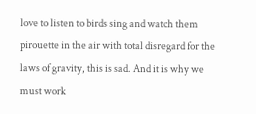love to listen to birds sing and watch them pirouette in the air with total disregard for the laws of gravity, this is sad. And it is why we must work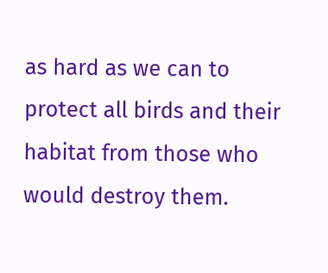as hard as we can to protect all birds and their habitat from those who would destroy them.